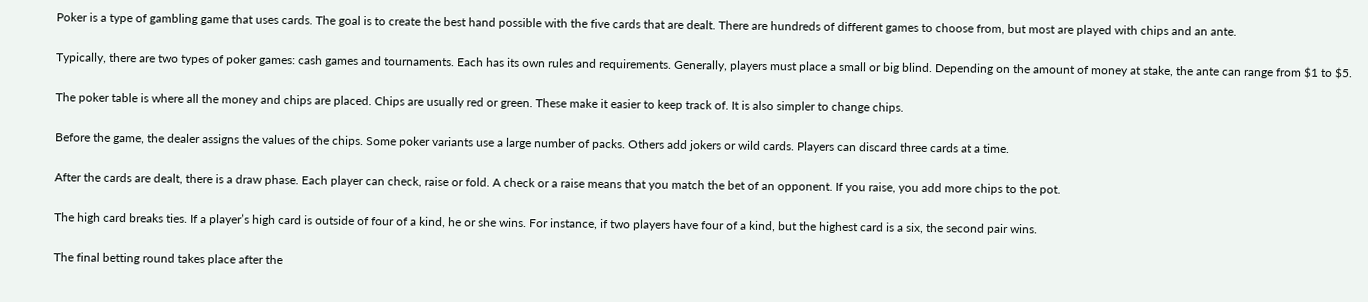Poker is a type of gambling game that uses cards. The goal is to create the best hand possible with the five cards that are dealt. There are hundreds of different games to choose from, but most are played with chips and an ante.

Typically, there are two types of poker games: cash games and tournaments. Each has its own rules and requirements. Generally, players must place a small or big blind. Depending on the amount of money at stake, the ante can range from $1 to $5.

The poker table is where all the money and chips are placed. Chips are usually red or green. These make it easier to keep track of. It is also simpler to change chips.

Before the game, the dealer assigns the values of the chips. Some poker variants use a large number of packs. Others add jokers or wild cards. Players can discard three cards at a time.

After the cards are dealt, there is a draw phase. Each player can check, raise or fold. A check or a raise means that you match the bet of an opponent. If you raise, you add more chips to the pot.

The high card breaks ties. If a player’s high card is outside of four of a kind, he or she wins. For instance, if two players have four of a kind, but the highest card is a six, the second pair wins.

The final betting round takes place after the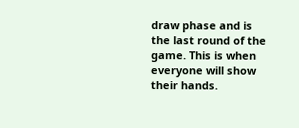draw phase and is the last round of the game. This is when everyone will show their hands.